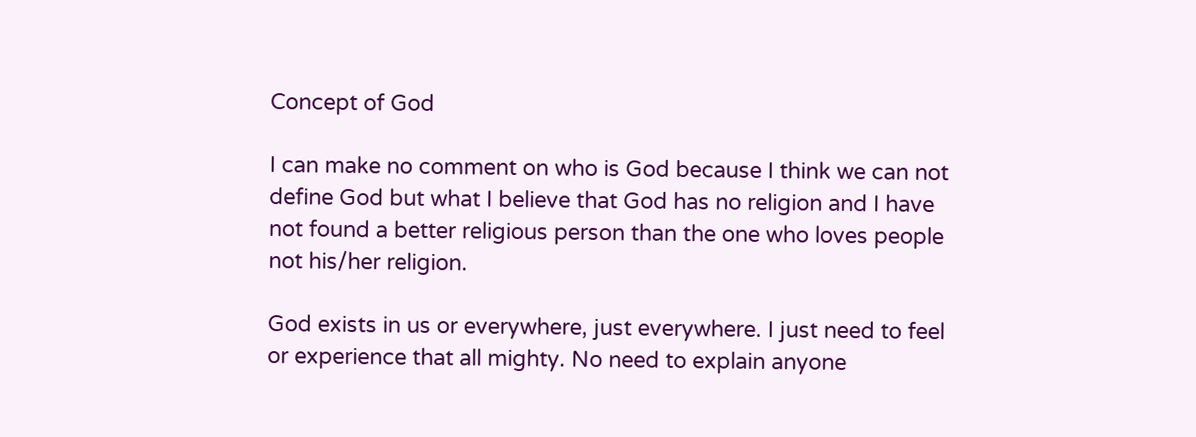Concept of God

I can make no comment on who is God because I think we can not define God but what I believe that God has no religion and I have not found a better religious person than the one who loves people not his/her religion.

God exists in us or everywhere, just everywhere. I just need to feel or experience that all mighty. No need to explain anyone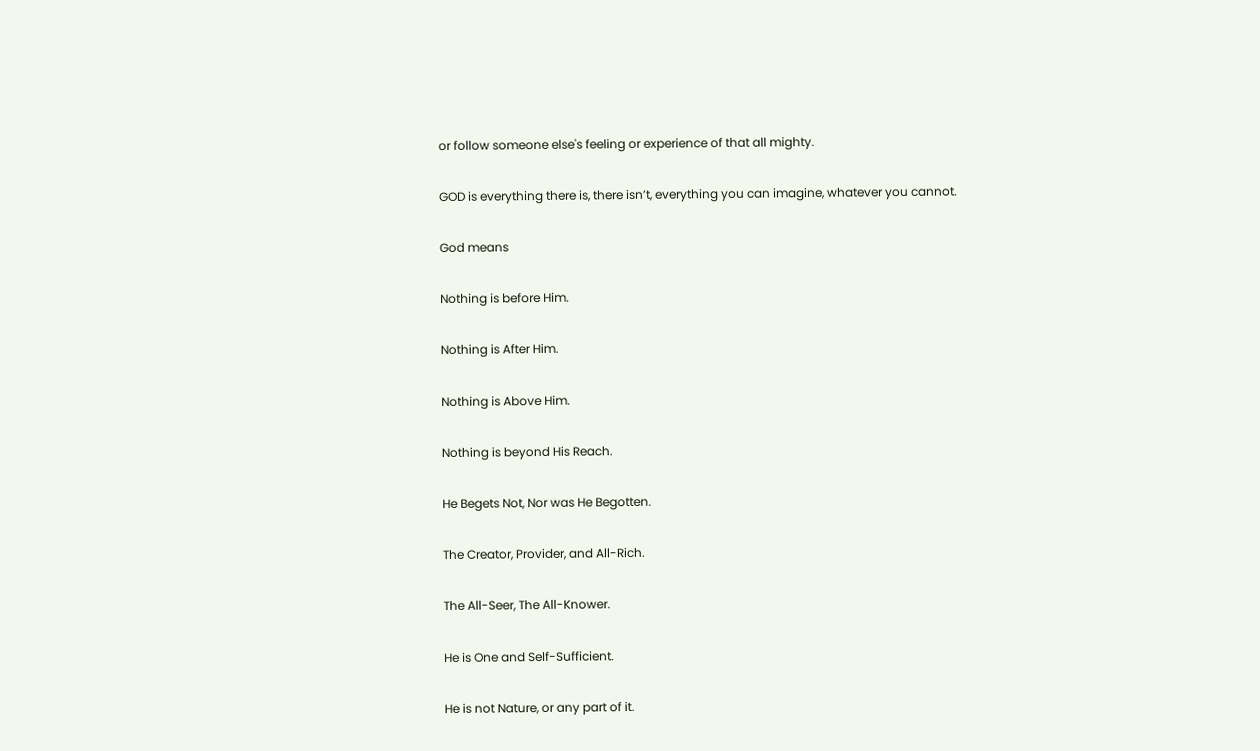or follow someone else's feeling or experience of that all mighty.

GOD is everything there is, there isn’t, everything you can imagine, whatever you cannot.

God means

Nothing is before Him.

Nothing is After Him.

Nothing is Above Him.

Nothing is beyond His Reach.

He Begets Not, Nor was He Begotten.

The Creator, Provider, and All-Rich.

The All-Seer, The All-Knower.

He is One and Self-Sufficient.

He is not Nature, or any part of it.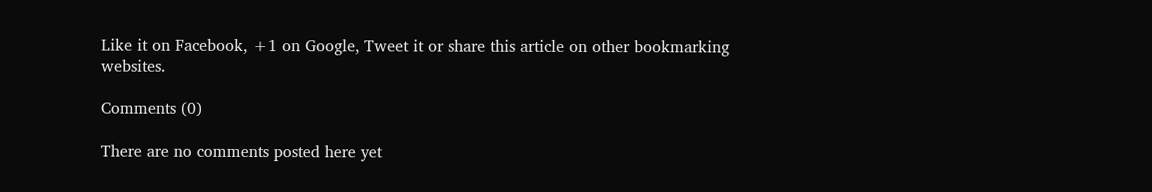Like it on Facebook, +1 on Google, Tweet it or share this article on other bookmarking websites.

Comments (0)

There are no comments posted here yet